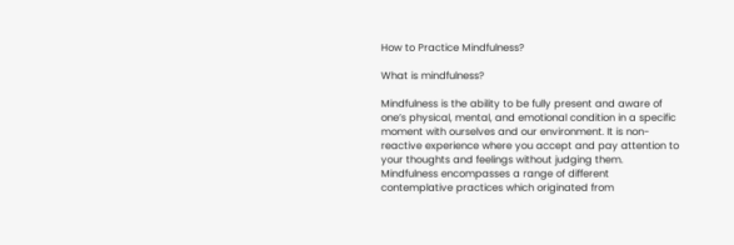How to Practice Mindfulness?

What is mindfulness?

Mindfulness is the ability to be fully present and aware of one’s physical, mental, and emotional condition in a specific moment with ourselves and our environment. It is non- reactive experience where you accept and pay attention to your thoughts and feelings without judging them. Mindfulness encompasses a range of different contemplative practices which originated from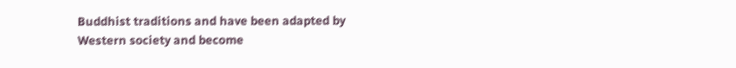Buddhist traditions and have been adapted by Western society and become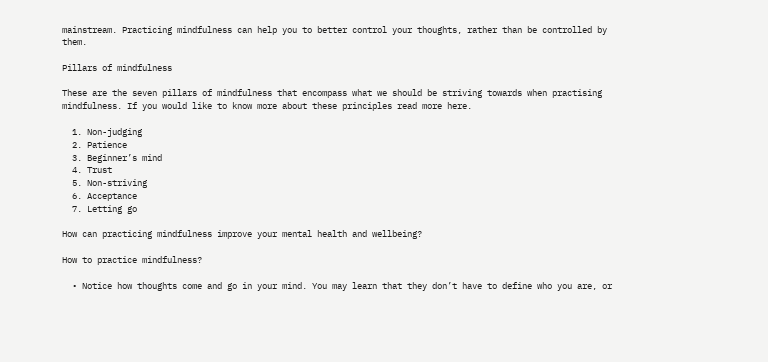mainstream. Practicing mindfulness can help you to better control your thoughts, rather than be controlled by them.

Pillars of mindfulness

These are the seven pillars of mindfulness that encompass what we should be striving towards when practising mindfulness. If you would like to know more about these principles read more here.

  1. Non-judging
  2. Patience
  3. Beginner’s mind
  4. Trust
  5. Non-striving
  6. Acceptance
  7. Letting go

How can practicing mindfulness improve your mental health and wellbeing?

How to practice mindfulness?

  • Notice how thoughts come and go in your mind. You may learn that they don’t have to define who you are, or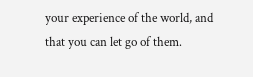your experience of the world, and that you can let go of them.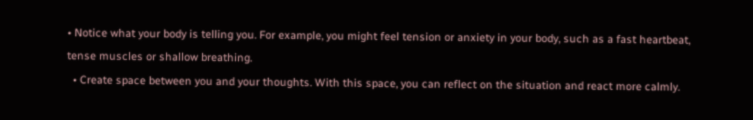• Notice what your body is telling you. For example, you might feel tension or anxiety in your body, such as a fast heartbeat, tense muscles or shallow breathing.
  • Create space between you and your thoughts. With this space, you can reflect on the situation and react more calmly.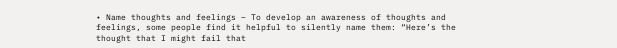• Name thoughts and feelings – To develop an awareness of thoughts and feelings, some people find it helpful to silently name them: “Here’s the thought that I might fail that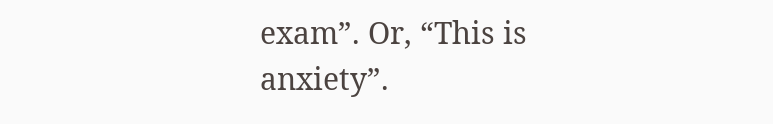exam”. Or, “This is anxiety”.